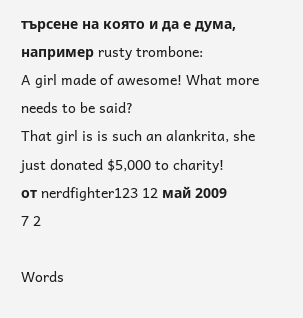търсене на която и да е дума, например rusty trombone:
A girl made of awesome! What more needs to be said?
That girl is is such an alankrita, she just donated $5,000 to charity!
от nerdfighter123 12 май 2009
7 2

Words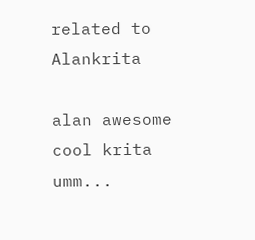related to Alankrita

alan awesome cool krita umm...